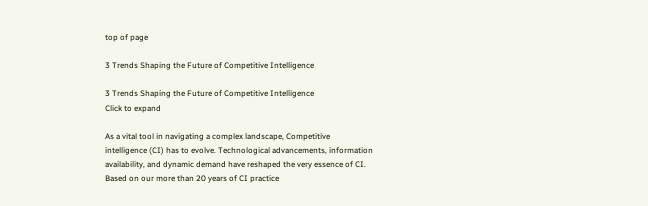top of page

3 Trends Shaping the Future of Competitive Intelligence

3 Trends Shaping the Future of Competitive Intelligence
Click to expand

As a vital tool in navigating a complex landscape, Competitive intelligence (CI) has to evolve. Technological advancements, information availability, and dynamic demand have reshaped the very essence of CI. Based on our more than 20 years of CI practice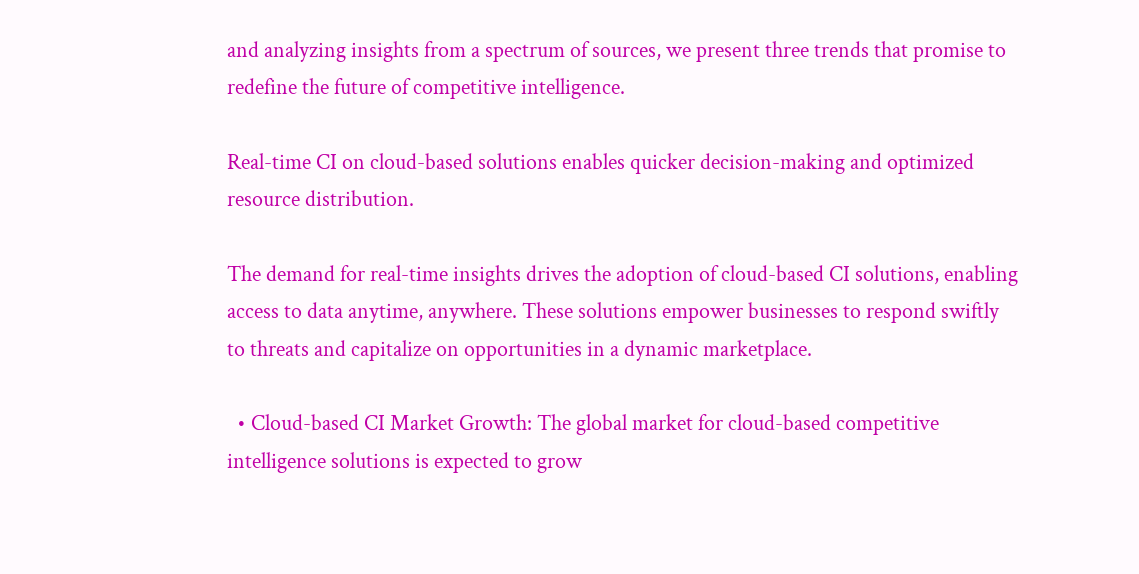and analyzing insights from a spectrum of sources, we present three trends that promise to redefine the future of competitive intelligence.

Real-time CI on cloud-based solutions enables quicker decision-making and optimized resource distribution.

The demand for real-time insights drives the adoption of cloud-based CI solutions, enabling access to data anytime, anywhere. These solutions empower businesses to respond swiftly to threats and capitalize on opportunities in a dynamic marketplace.

  • Cloud-based CI Market Growth: The global market for cloud-based competitive intelligence solutions is expected to grow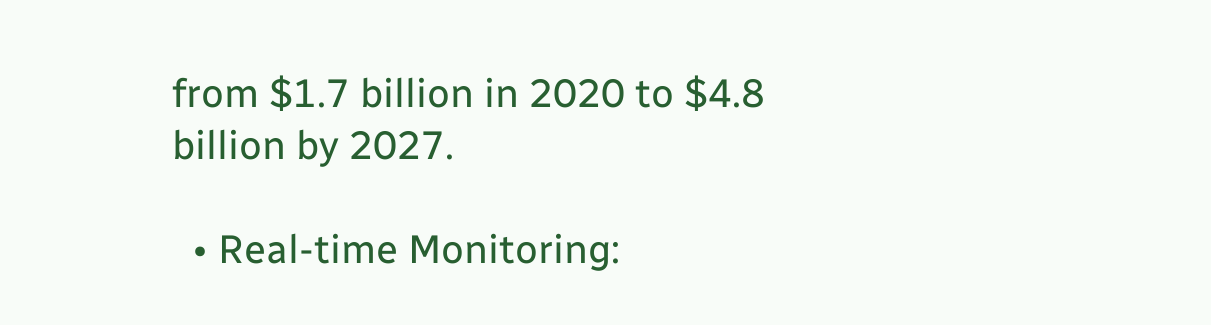from $1.7 billion in 2020 to $4.8 billion by 2027.

  • Real-time Monitoring: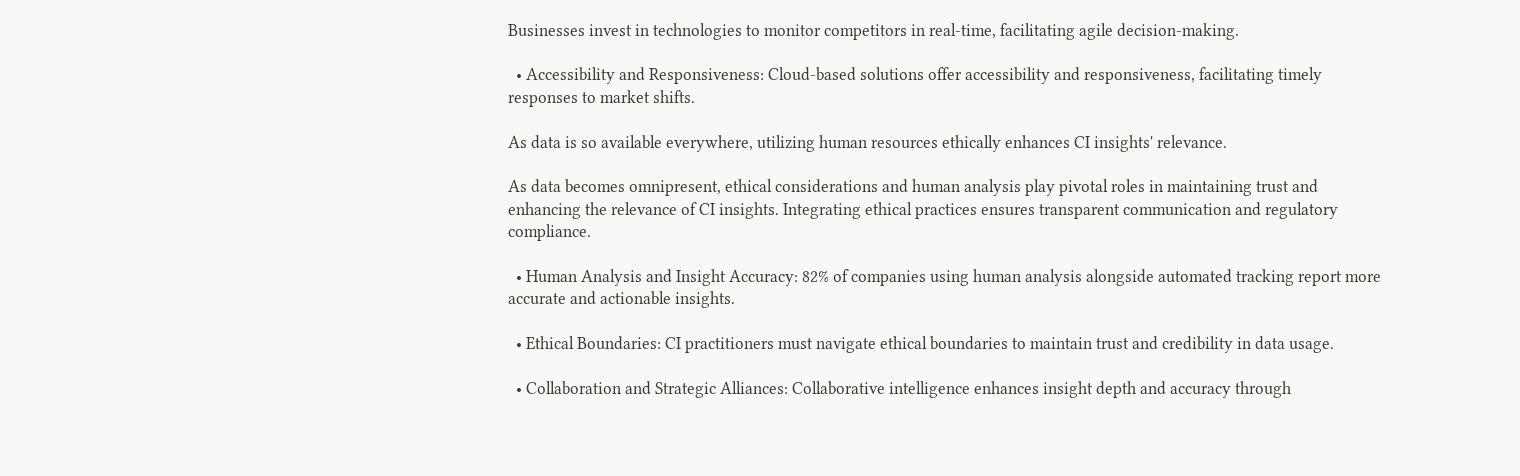Businesses invest in technologies to monitor competitors in real-time, facilitating agile decision-making.

  • Accessibility and Responsiveness: Cloud-based solutions offer accessibility and responsiveness, facilitating timely responses to market shifts.

As data is so available everywhere, utilizing human resources ethically enhances CI insights' relevance.

As data becomes omnipresent, ethical considerations and human analysis play pivotal roles in maintaining trust and enhancing the relevance of CI insights. Integrating ethical practices ensures transparent communication and regulatory compliance.

  • Human Analysis and Insight Accuracy: 82% of companies using human analysis alongside automated tracking report more accurate and actionable insights.

  • Ethical Boundaries: CI practitioners must navigate ethical boundaries to maintain trust and credibility in data usage.

  • Collaboration and Strategic Alliances: Collaborative intelligence enhances insight depth and accuracy through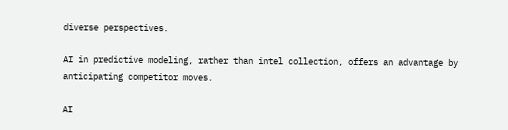diverse perspectives.

AI in predictive modeling, rather than intel collection, offers an advantage by anticipating competitor moves.

AI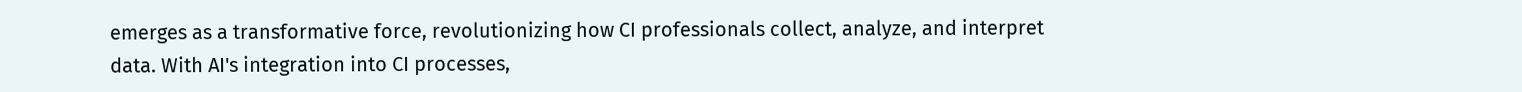emerges as a transformative force, revolutionizing how CI professionals collect, analyze, and interpret data. With AI's integration into CI processes,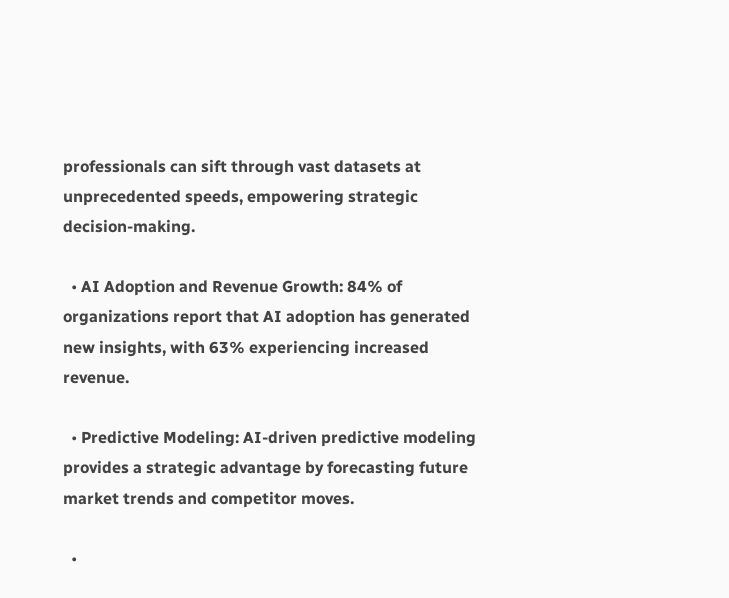professionals can sift through vast datasets at unprecedented speeds, empowering strategic decision-making.

  • AI Adoption and Revenue Growth: 84% of organizations report that AI adoption has generated new insights, with 63% experiencing increased revenue.

  • Predictive Modeling: AI-driven predictive modeling provides a strategic advantage by forecasting future market trends and competitor moves.

  •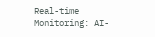Real-time Monitoring: AI-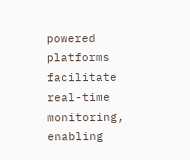powered platforms facilitate real-time monitoring, enabling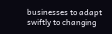businesses to adapt swiftly to changing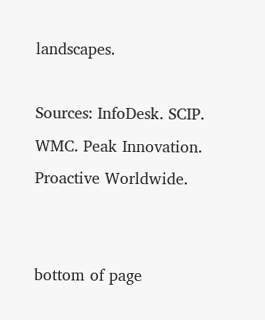landscapes.

Sources: InfoDesk. SCIP. WMC. Peak Innovation. Proactive Worldwide.


bottom of page